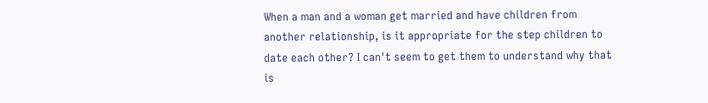When a man and a woman get married and have children from another relationship, is it appropriate for the step children to date each other? I can't seem to get them to understand why that is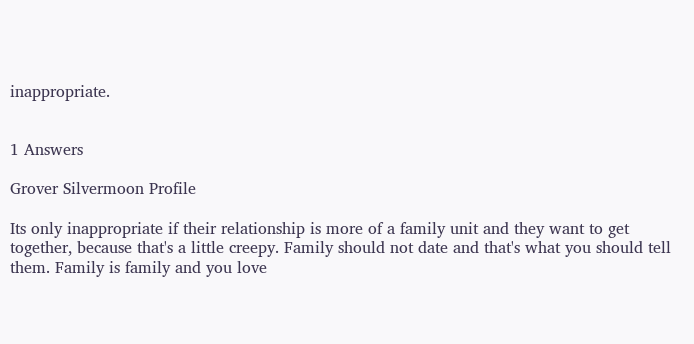inappropriate.


1 Answers

Grover Silvermoon Profile

Its only inappropriate if their relationship is more of a family unit and they want to get together, because that's a little creepy. Family should not date and that's what you should tell them. Family is family and you love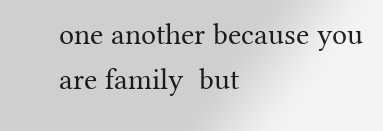one another because you are family  but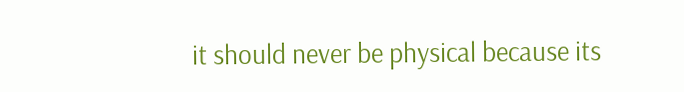it should never be physical because its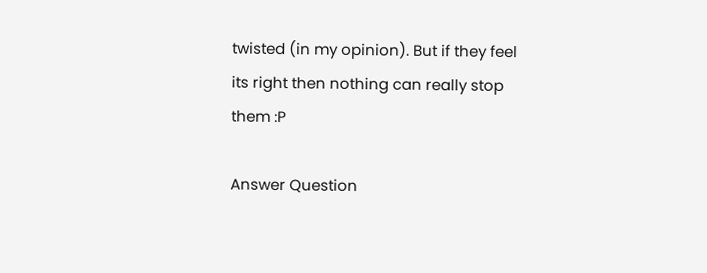twisted (in my opinion). But if they feel its right then nothing can really stop them :P

Answer Question